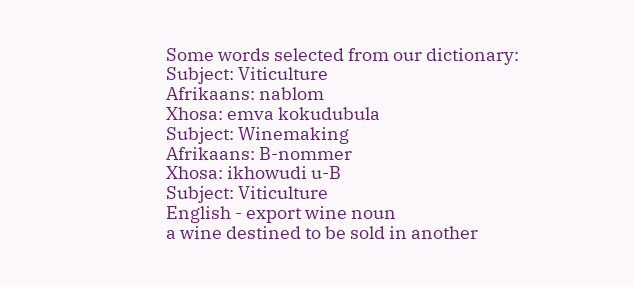Some words selected from our dictionary:
Subject: Viticulture
Afrikaans: nablom
Xhosa: emva kokudubula
Subject: Winemaking
Afrikaans: B-nommer
Xhosa: ikhowudi u-B
Subject: Viticulture
English - export wine noun
a wine destined to be sold in another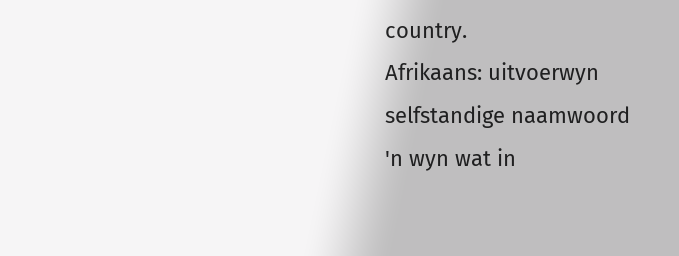country.
Afrikaans: uitvoerwyn
selfstandige naamwoord
'n wyn wat in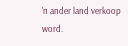'n ander land verkoop word.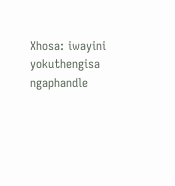Xhosa: iwayini yokuthengisa ngaphandle